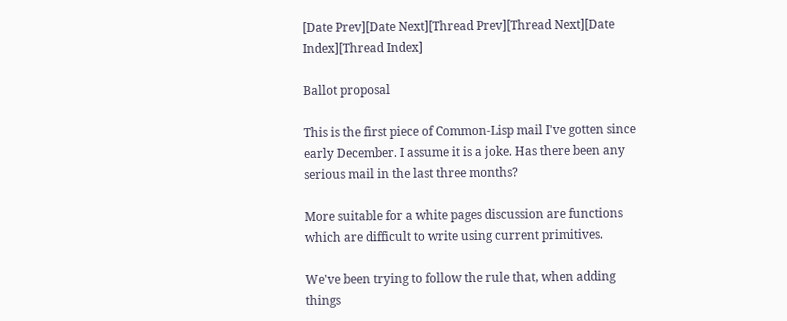[Date Prev][Date Next][Thread Prev][Thread Next][Date Index][Thread Index]

Ballot proposal

This is the first piece of Common-Lisp mail I've gotten since
early December. I assume it is a joke. Has there been any
serious mail in the last three months?

More suitable for a white pages discussion are functions
which are difficult to write using current primitives.

We've been trying to follow the rule that, when adding things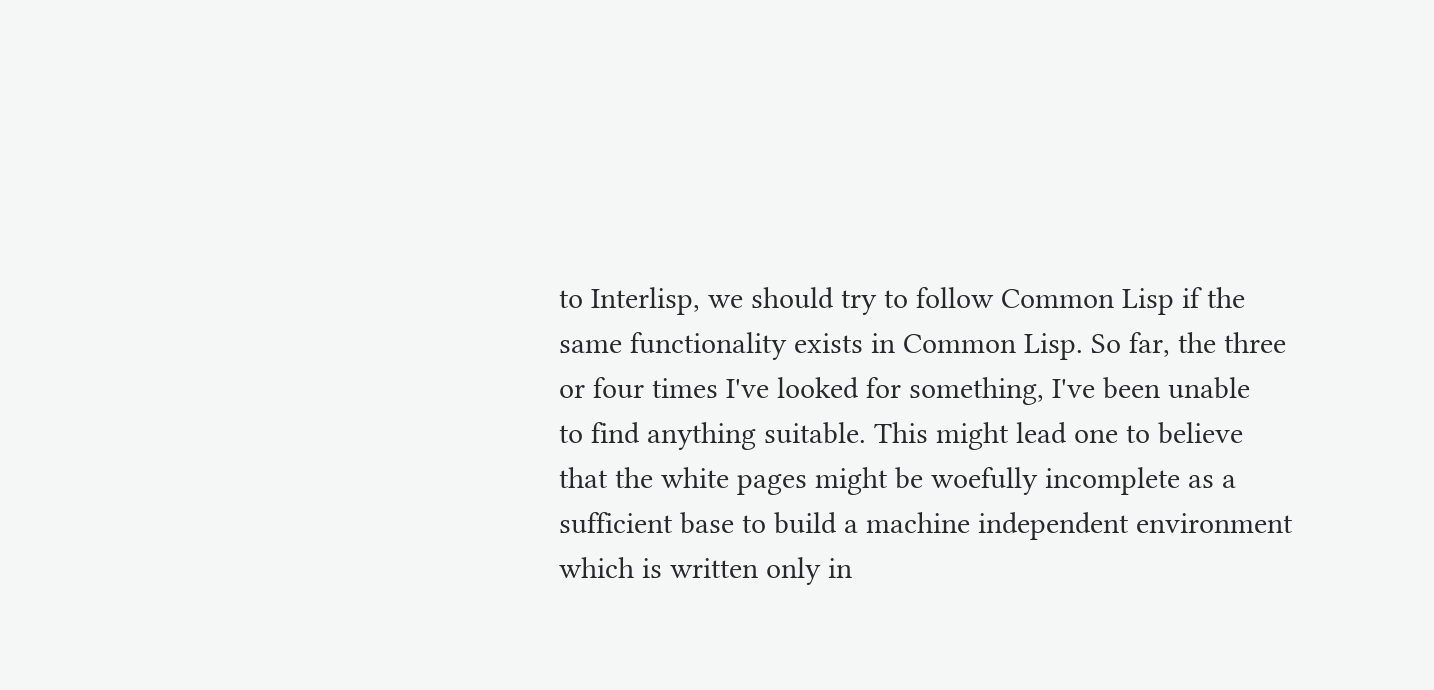to Interlisp, we should try to follow Common Lisp if the
same functionality exists in Common Lisp. So far, the three
or four times I've looked for something, I've been unable
to find anything suitable. This might lead one to believe
that the white pages might be woefully incomplete as a
sufficient base to build a machine independent environment
which is written only in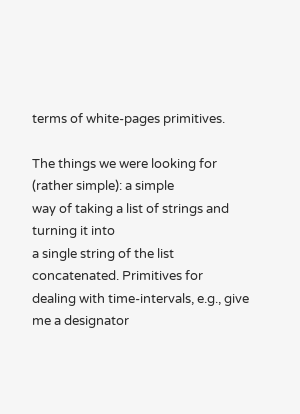terms of white-pages primitives.

The things we were looking for (rather simple): a simple
way of taking a list of strings and turning it into
a single string of the list concatenated. Primitives for
dealing with time-intervals, e.g., give me a designator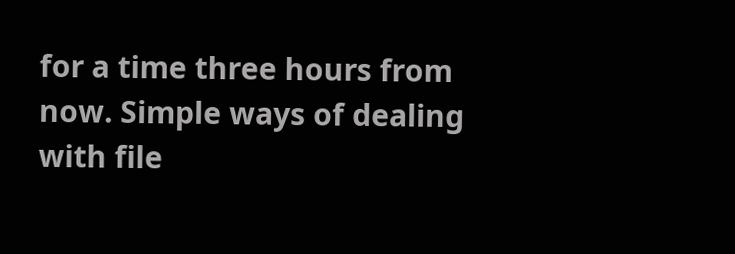for a time three hours from now. Simple ways of dealing
with file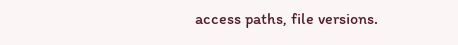access paths, file versions.